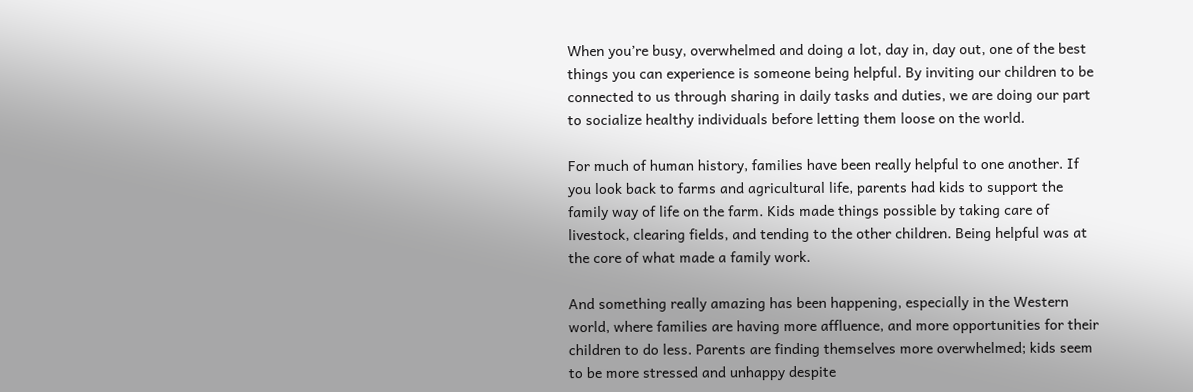When you’re busy, overwhelmed and doing a lot, day in, day out, one of the best things you can experience is someone being helpful. By inviting our children to be connected to us through sharing in daily tasks and duties, we are doing our part to socialize healthy individuals before letting them loose on the world.

For much of human history, families have been really helpful to one another. If you look back to farms and agricultural life, parents had kids to support the family way of life on the farm. Kids made things possible by taking care of livestock, clearing fields, and tending to the other children. Being helpful was at the core of what made a family work.

And something really amazing has been happening, especially in the Western world, where families are having more affluence, and more opportunities for their children to do less. Parents are finding themselves more overwhelmed; kids seem to be more stressed and unhappy despite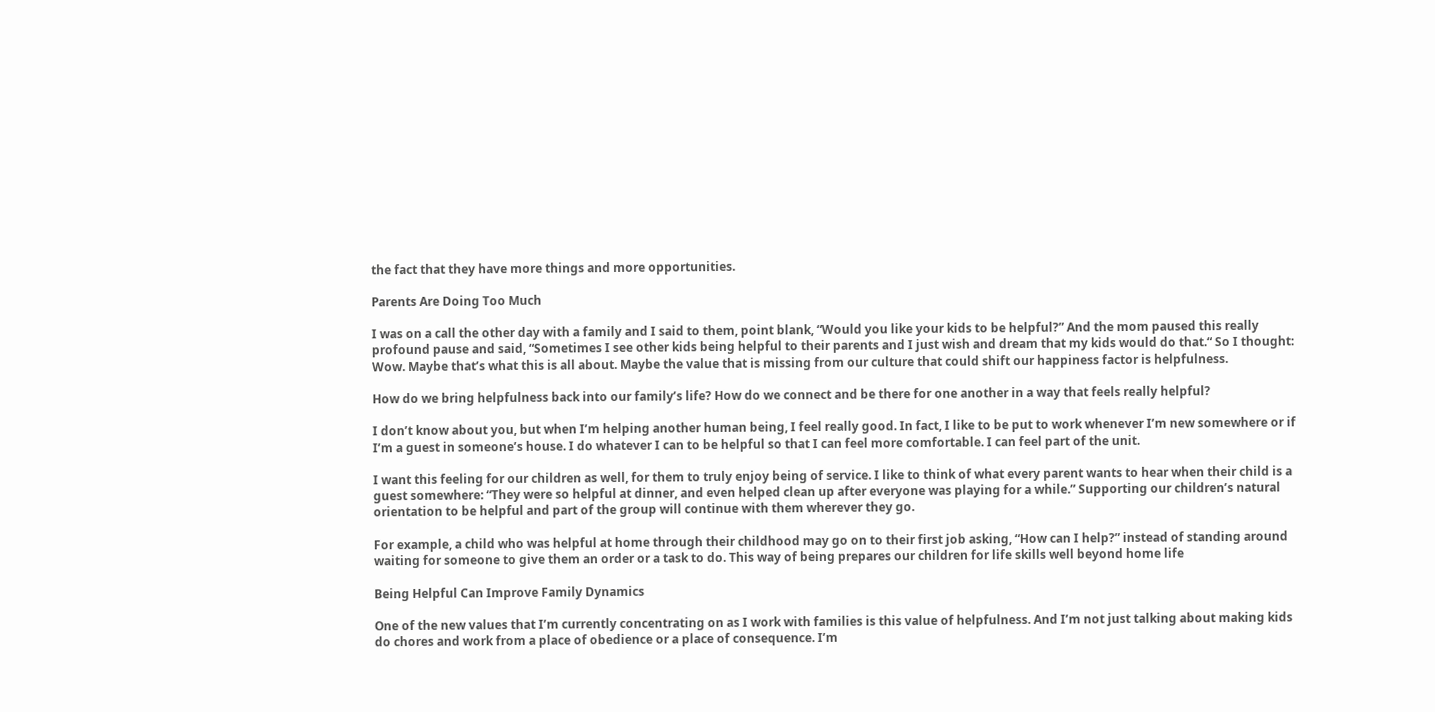the fact that they have more things and more opportunities.

Parents Are Doing Too Much

I was on a call the other day with a family and I said to them, point blank, “Would you like your kids to be helpful?” And the mom paused this really profound pause and said, “Sometimes I see other kids being helpful to their parents and I just wish and dream that my kids would do that.“ So I thought: Wow. Maybe that’s what this is all about. Maybe the value that is missing from our culture that could shift our happiness factor is helpfulness.

How do we bring helpfulness back into our family’s life? How do we connect and be there for one another in a way that feels really helpful?

I don’t know about you, but when I’m helping another human being, I feel really good. In fact, I like to be put to work whenever I’m new somewhere or if I’m a guest in someone’s house. I do whatever I can to be helpful so that I can feel more comfortable. I can feel part of the unit.

I want this feeling for our children as well, for them to truly enjoy being of service. I like to think of what every parent wants to hear when their child is a guest somewhere: “They were so helpful at dinner, and even helped clean up after everyone was playing for a while.” Supporting our children’s natural orientation to be helpful and part of the group will continue with them wherever they go.

For example, a child who was helpful at home through their childhood may go on to their first job asking, “How can I help?” instead of standing around waiting for someone to give them an order or a task to do. This way of being prepares our children for life skills well beyond home life

Being Helpful Can Improve Family Dynamics

One of the new values that I’m currently concentrating on as I work with families is this value of helpfulness. And I’m not just talking about making kids do chores and work from a place of obedience or a place of consequence. I’m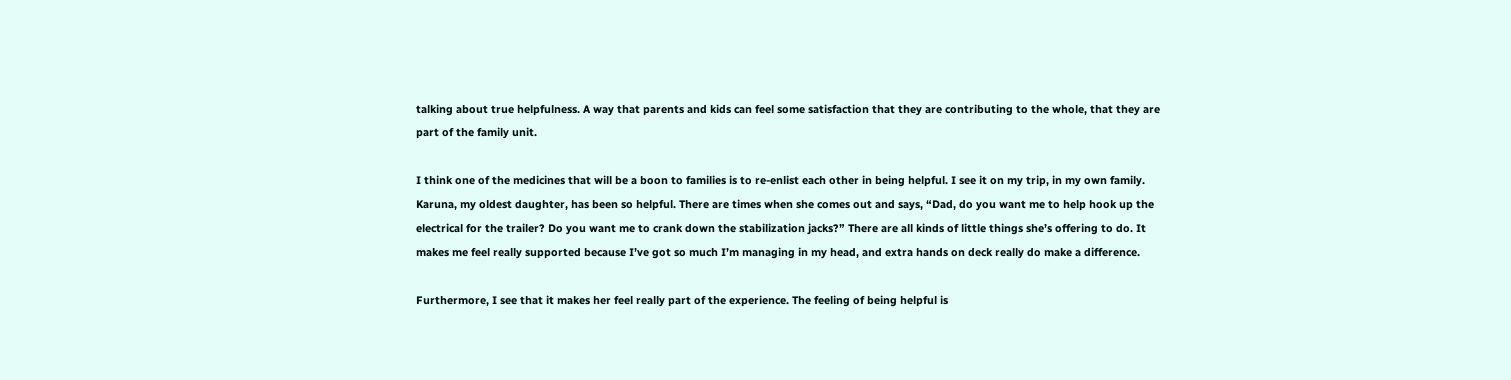talking about true helpfulness. A way that parents and kids can feel some satisfaction that they are contributing to the whole, that they are part of the family unit.

I think one of the medicines that will be a boon to families is to re-enlist each other in being helpful. I see it on my trip, in my own family. Karuna, my oldest daughter, has been so helpful. There are times when she comes out and says, “Dad, do you want me to help hook up the electrical for the trailer? Do you want me to crank down the stabilization jacks?” There are all kinds of little things she’s offering to do. It makes me feel really supported because I’ve got so much I’m managing in my head, and extra hands on deck really do make a difference.

Furthermore, I see that it makes her feel really part of the experience. The feeling of being helpful is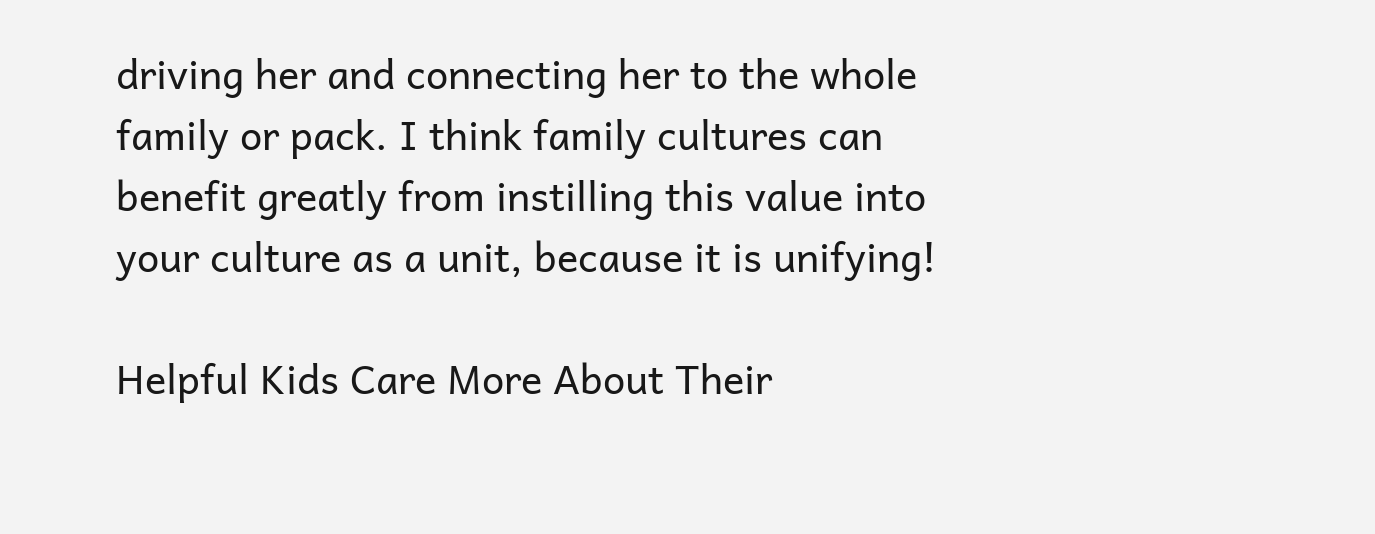driving her and connecting her to the whole family or pack. I think family cultures can benefit greatly from instilling this value into your culture as a unit, because it is unifying!

Helpful Kids Care More About Their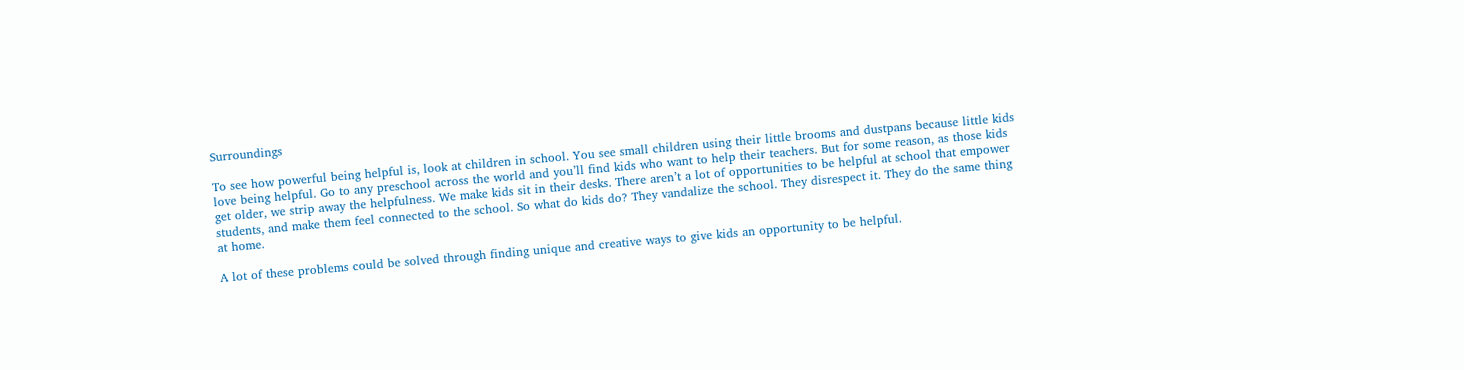Surroundings

To see how powerful being helpful is, look at children in school. You see small children using their little brooms and dustpans because little kids love being helpful. Go to any preschool across the world and you’ll find kids who want to help their teachers. But for some reason, as those kids get older, we strip away the helpfulness. We make kids sit in their desks. There aren’t a lot of opportunities to be helpful at school that empower students, and make them feel connected to the school. So what do kids do? They vandalize the school. They disrespect it. They do the same thing at home.

A lot of these problems could be solved through finding unique and creative ways to give kids an opportunity to be helpful.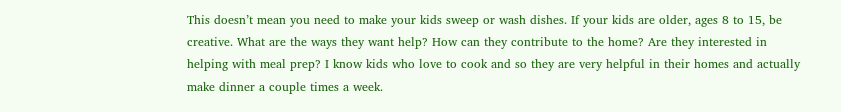This doesn’t mean you need to make your kids sweep or wash dishes. If your kids are older, ages 8 to 15, be creative. What are the ways they want help? How can they contribute to the home? Are they interested in helping with meal prep? I know kids who love to cook and so they are very helpful in their homes and actually make dinner a couple times a week.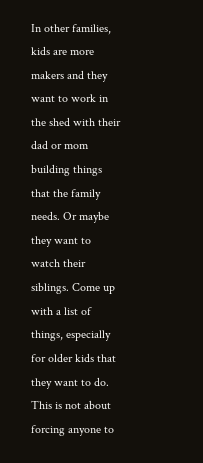In other families, kids are more makers and they want to work in the shed with their dad or mom building things that the family needs. Or maybe they want to watch their siblings. Come up with a list of things, especially for older kids that they want to do. This is not about forcing anyone to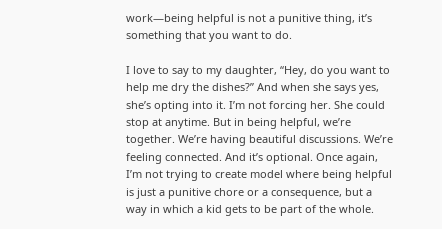work—being helpful is not a punitive thing, it’s something that you want to do.

I love to say to my daughter, “Hey, do you want to help me dry the dishes?” And when she says yes, she’s opting into it. I’m not forcing her. She could stop at anytime. But in being helpful, we’re together. We’re having beautiful discussions. We’re feeling connected. And it’s optional. Once again, I’m not trying to create model where being helpful is just a punitive chore or a consequence, but a way in which a kid gets to be part of the whole.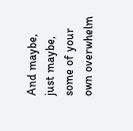And maybe, just maybe, some of your own overwhelm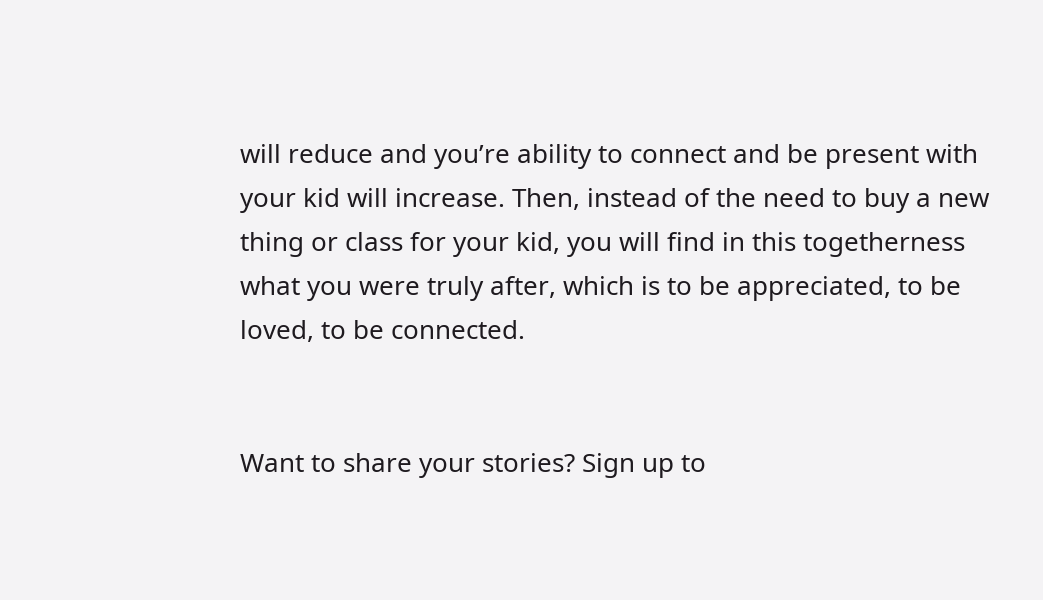will reduce and you’re ability to connect and be present with your kid will increase. Then, instead of the need to buy a new thing or class for your kid, you will find in this togetherness what you were truly after, which is to be appreciated, to be loved, to be connected.


Want to share your stories? Sign up to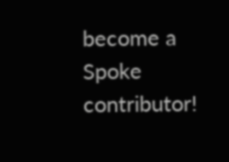become a Spoke contributor!